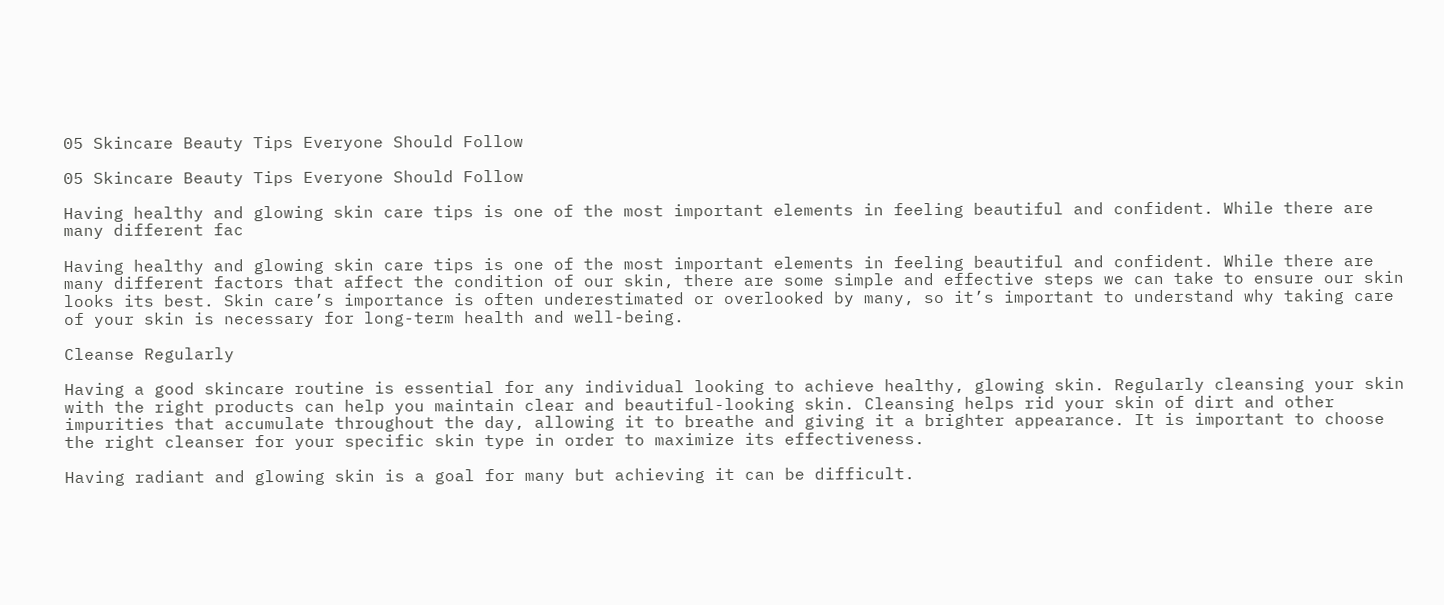05 Skincare Beauty Tips Everyone Should Follow

05 Skincare Beauty Tips Everyone Should Follow

Having healthy and glowing skin care tips is one of the most important elements in feeling beautiful and confident. While there are many different fac

Having healthy and glowing skin care tips is one of the most important elements in feeling beautiful and confident. While there are many different factors that affect the condition of our skin, there are some simple and effective steps we can take to ensure our skin looks its best. Skin care’s importance is often underestimated or overlooked by many, so it’s important to understand why taking care of your skin is necessary for long-term health and well-being.

Cleanse Regularly

Having a good skincare routine is essential for any individual looking to achieve healthy, glowing skin. Regularly cleansing your skin with the right products can help you maintain clear and beautiful-looking skin. Cleansing helps rid your skin of dirt and other impurities that accumulate throughout the day, allowing it to breathe and giving it a brighter appearance. It is important to choose the right cleanser for your specific skin type in order to maximize its effectiveness.

Having radiant and glowing skin is a goal for many but achieving it can be difficult.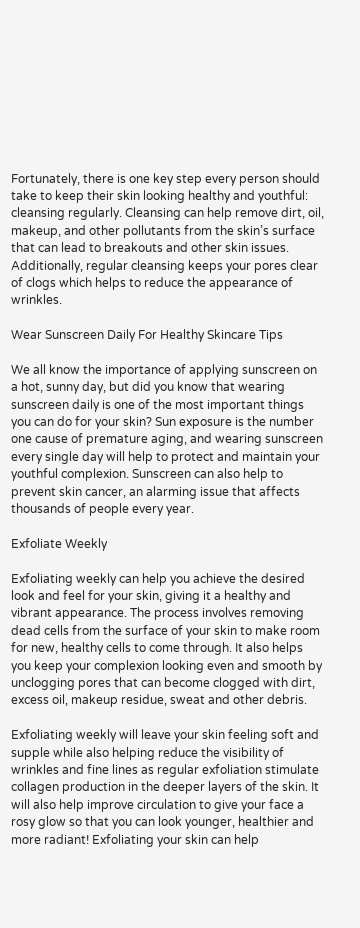Fortunately, there is one key step every person should take to keep their skin looking healthy and youthful: cleansing regularly. Cleansing can help remove dirt, oil, makeup, and other pollutants from the skin’s surface that can lead to breakouts and other skin issues. Additionally, regular cleansing keeps your pores clear of clogs which helps to reduce the appearance of wrinkles.

Wear Sunscreen Daily For Healthy Skincare Tips

We all know the importance of applying sunscreen on a hot, sunny day, but did you know that wearing sunscreen daily is one of the most important things you can do for your skin? Sun exposure is the number one cause of premature aging, and wearing sunscreen every single day will help to protect and maintain your youthful complexion. Sunscreen can also help to prevent skin cancer, an alarming issue that affects thousands of people every year.

Exfoliate Weekly

Exfoliating weekly can help you achieve the desired look and feel for your skin, giving it a healthy and vibrant appearance. The process involves removing dead cells from the surface of your skin to make room for new, healthy cells to come through. It also helps you keep your complexion looking even and smooth by unclogging pores that can become clogged with dirt, excess oil, makeup residue, sweat and other debris.

Exfoliating weekly will leave your skin feeling soft and supple while also helping reduce the visibility of wrinkles and fine lines as regular exfoliation stimulate collagen production in the deeper layers of the skin. It will also help improve circulation to give your face a rosy glow so that you can look younger, healthier and more radiant! Exfoliating your skin can help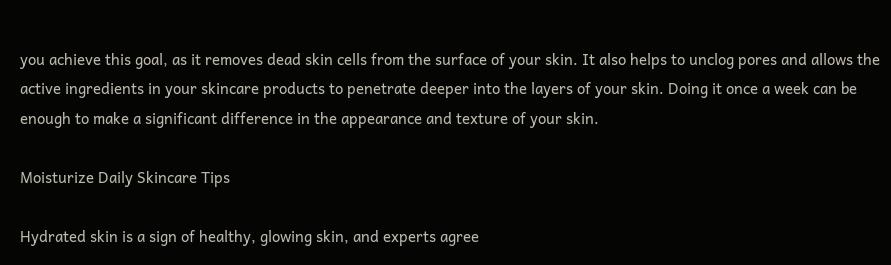you achieve this goal, as it removes dead skin cells from the surface of your skin. It also helps to unclog pores and allows the active ingredients in your skincare products to penetrate deeper into the layers of your skin. Doing it once a week can be enough to make a significant difference in the appearance and texture of your skin.

Moisturize Daily Skincare Tips

Hydrated skin is a sign of healthy, glowing skin, and experts agree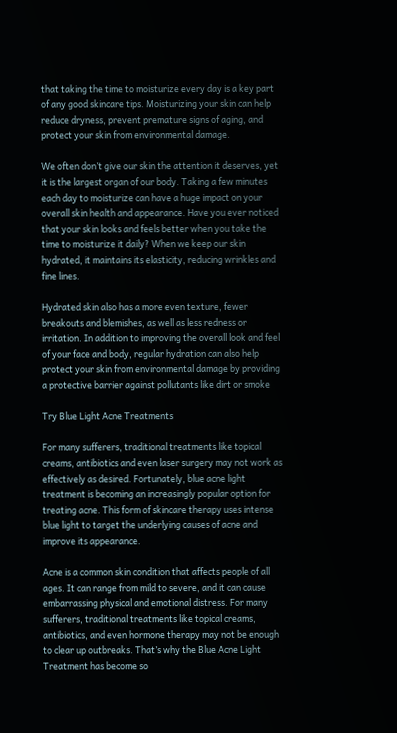that taking the time to moisturize every day is a key part of any good skincare tips. Moisturizing your skin can help reduce dryness, prevent premature signs of aging, and protect your skin from environmental damage.

We often don’t give our skin the attention it deserves, yet it is the largest organ of our body. Taking a few minutes each day to moisturize can have a huge impact on your overall skin health and appearance. Have you ever noticed that your skin looks and feels better when you take the time to moisturize it daily? When we keep our skin hydrated, it maintains its elasticity, reducing wrinkles and fine lines.

Hydrated skin also has a more even texture, fewer breakouts and blemishes, as well as less redness or irritation. In addition to improving the overall look and feel of your face and body, regular hydration can also help protect your skin from environmental damage by providing a protective barrier against pollutants like dirt or smoke

Try Blue Light Acne Treatments

For many sufferers, traditional treatments like topical creams, antibiotics and even laser surgery may not work as effectively as desired. Fortunately, blue acne light treatment is becoming an increasingly popular option for treating acne. This form of skincare therapy uses intense blue light to target the underlying causes of acne and improve its appearance.

Acne is a common skin condition that affects people of all ages. It can range from mild to severe, and it can cause embarrassing physical and emotional distress. For many sufferers, traditional treatments like topical creams, antibiotics, and even hormone therapy may not be enough to clear up outbreaks. That’s why the Blue Acne Light Treatment has become so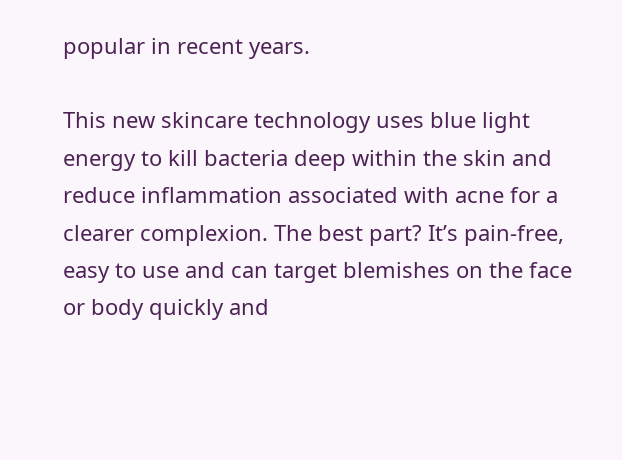popular in recent years.

This new skincare technology uses blue light energy to kill bacteria deep within the skin and reduce inflammation associated with acne for a clearer complexion. The best part? It’s pain-free, easy to use and can target blemishes on the face or body quickly and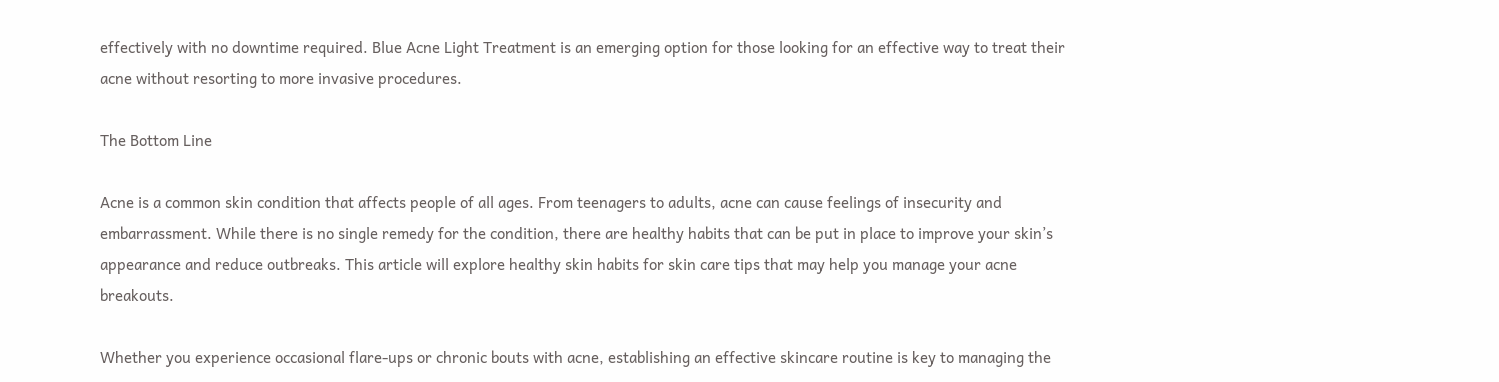effectively with no downtime required. Blue Acne Light Treatment is an emerging option for those looking for an effective way to treat their acne without resorting to more invasive procedures.

The Bottom Line

Acne is a common skin condition that affects people of all ages. From teenagers to adults, acne can cause feelings of insecurity and embarrassment. While there is no single remedy for the condition, there are healthy habits that can be put in place to improve your skin’s appearance and reduce outbreaks. This article will explore healthy skin habits for skin care tips that may help you manage your acne breakouts.

Whether you experience occasional flare-ups or chronic bouts with acne, establishing an effective skincare routine is key to managing the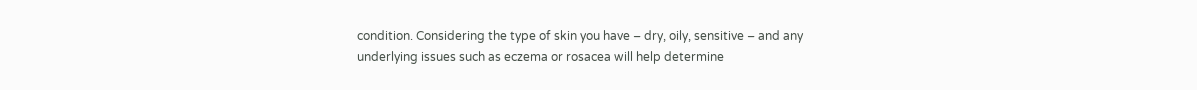condition. Considering the type of skin you have – dry, oily, sensitive – and any underlying issues such as eczema or rosacea will help determine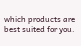which products are best suited for you.